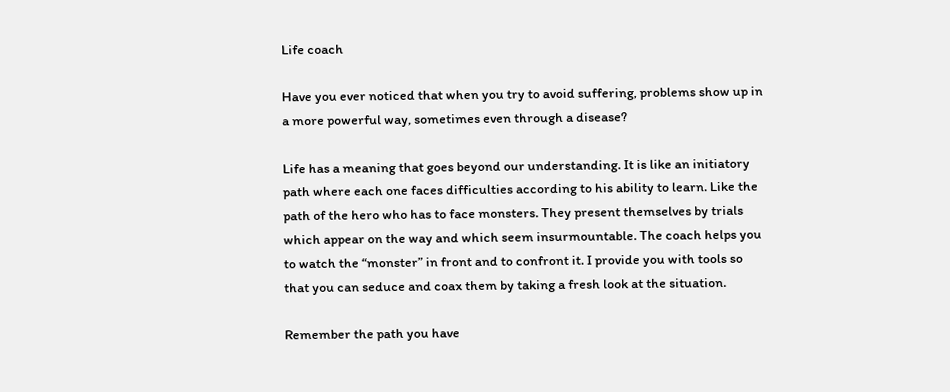Life coach

Have you ever noticed that when you try to avoid suffering, problems show up in a more powerful way, sometimes even through a disease?

Life has a meaning that goes beyond our understanding. It is like an initiatory path where each one faces difficulties according to his ability to learn. Like the path of the hero who has to face monsters. They present themselves by trials which appear on the way and which seem insurmountable. The coach helps you to watch the “monster” in front and to confront it. I provide you with tools so that you can seduce and coax them by taking a fresh look at the situation.

Remember the path you have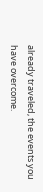already traveled, the events you have overcome.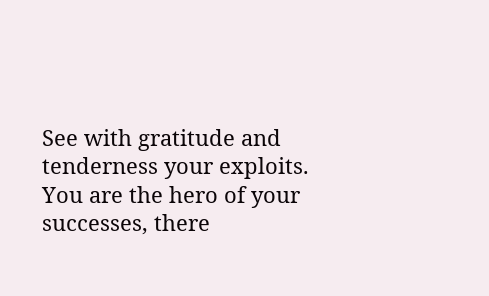See with gratitude and tenderness your exploits. You are the hero of your successes, there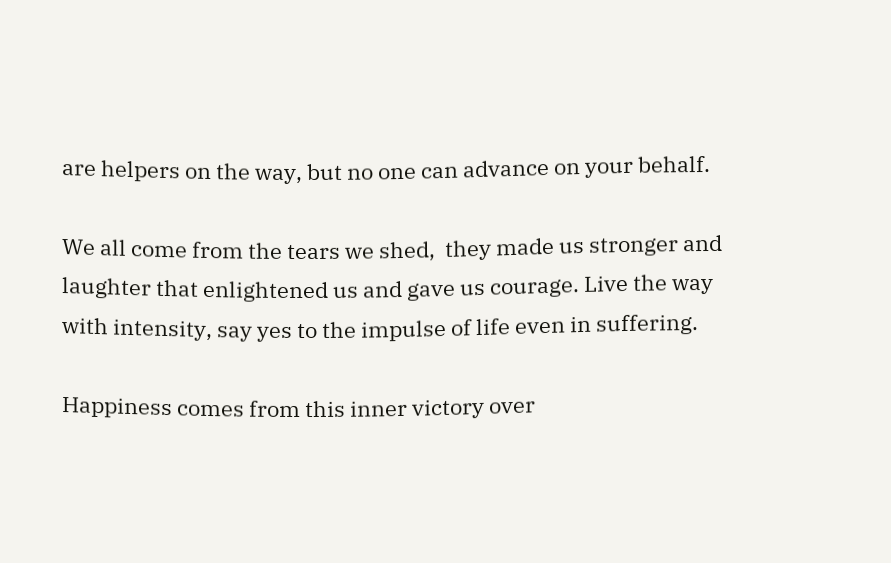are helpers on the way, but no one can advance on your behalf.

We all come from the tears we shed,  they made us stronger and laughter that enlightened us and gave us courage. Live the way with intensity, say yes to the impulse of life even in suffering.

Happiness comes from this inner victory over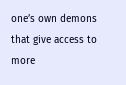one’s own demons that give access to more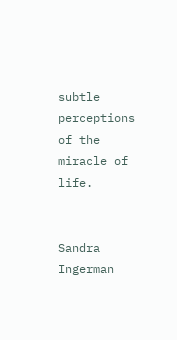subtle perceptions of the miracle of life.


Sandra Ingerman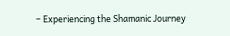– Experiencing the Shamanic Journey